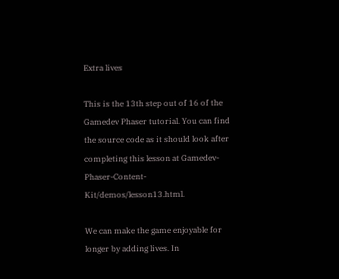Extra lives

This is the 13th step out of 16 of the Gamedev Phaser tutorial. You can find the source code as it should look after completing this lesson at Gamedev-Phaser-Content-Kit/demos/lesson13.html.

We can make the game enjoyable for longer by adding lives. In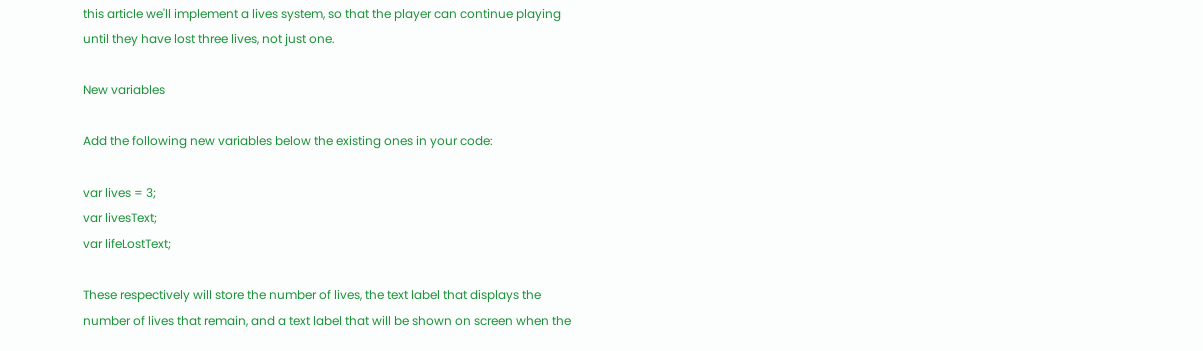this article we'll implement a lives system, so that the player can continue playing until they have lost three lives, not just one.

New variables

Add the following new variables below the existing ones in your code:

var lives = 3;
var livesText;
var lifeLostText;

These respectively will store the number of lives, the text label that displays the number of lives that remain, and a text label that will be shown on screen when the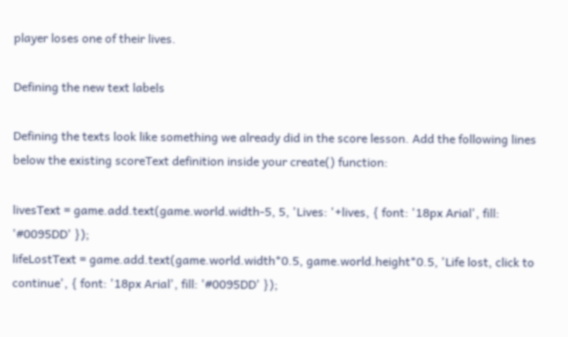player loses one of their lives.

Defining the new text labels

Defining the texts look like something we already did in the score lesson. Add the following lines below the existing scoreText definition inside your create() function:

livesText = game.add.text(game.world.width-5, 5, 'Lives: '+lives, { font: '18px Arial', fill: '#0095DD' });
lifeLostText = game.add.text(game.world.width*0.5, game.world.height*0.5, 'Life lost, click to continue', { font: '18px Arial', fill: '#0095DD' });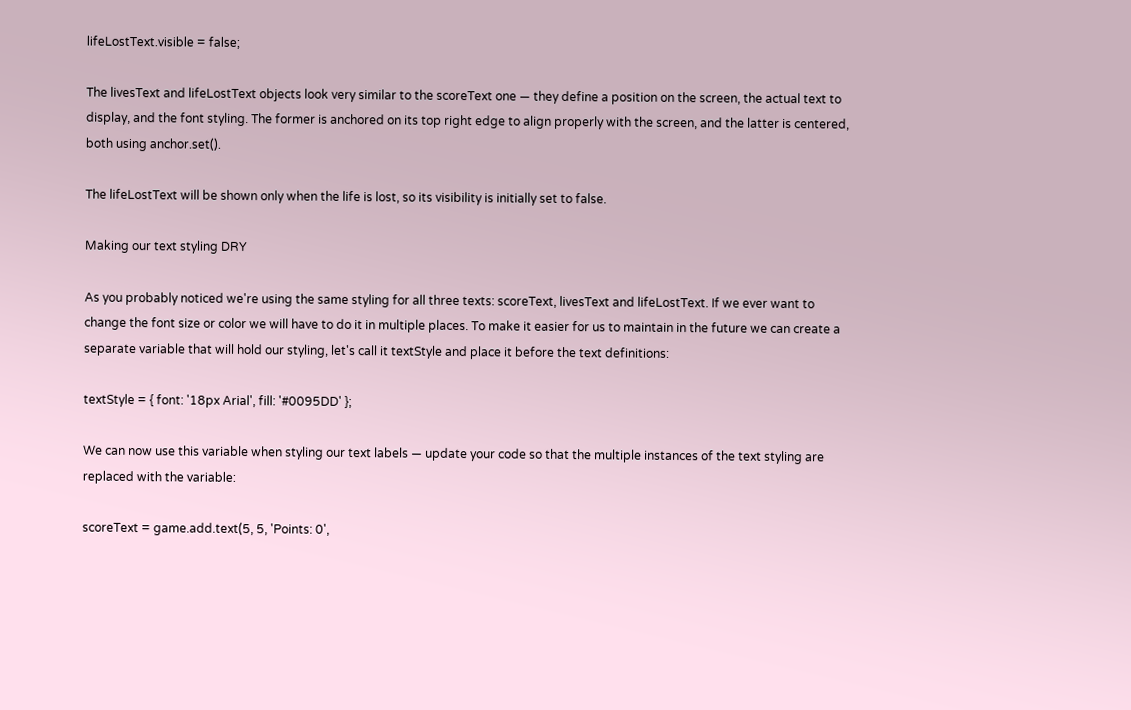lifeLostText.visible = false;

The livesText and lifeLostText objects look very similar to the scoreText one — they define a position on the screen, the actual text to display, and the font styling. The former is anchored on its top right edge to align properly with the screen, and the latter is centered, both using anchor.set().

The lifeLostText will be shown only when the life is lost, so its visibility is initially set to false.

Making our text styling DRY

As you probably noticed we're using the same styling for all three texts: scoreText, livesText and lifeLostText. If we ever want to change the font size or color we will have to do it in multiple places. To make it easier for us to maintain in the future we can create a separate variable that will hold our styling, let's call it textStyle and place it before the text definitions:

textStyle = { font: '18px Arial', fill: '#0095DD' };

We can now use this variable when styling our text labels — update your code so that the multiple instances of the text styling are replaced with the variable:

scoreText = game.add.text(5, 5, 'Points: 0',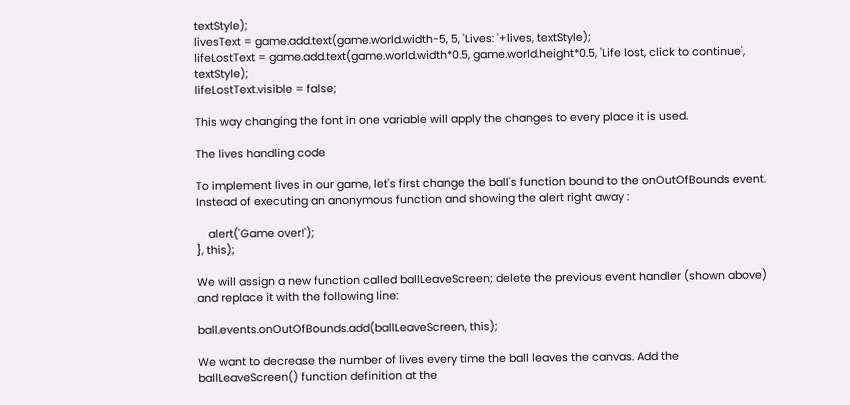textStyle);
livesText = game.add.text(game.world.width-5, 5, 'Lives: '+lives, textStyle);
lifeLostText = game.add.text(game.world.width*0.5, game.world.height*0.5, 'Life lost, click to continue', textStyle);
lifeLostText.visible = false;

This way changing the font in one variable will apply the changes to every place it is used.

The lives handling code

To implement lives in our game, let's first change the ball's function bound to the onOutOfBounds event. Instead of executing an anonymous function and showing the alert right away :

    alert('Game over!');
}, this);

We will assign a new function called ballLeaveScreen; delete the previous event handler (shown above) and replace it with the following line:

ball.events.onOutOfBounds.add(ballLeaveScreen, this);

We want to decrease the number of lives every time the ball leaves the canvas. Add the ballLeaveScreen() function definition at the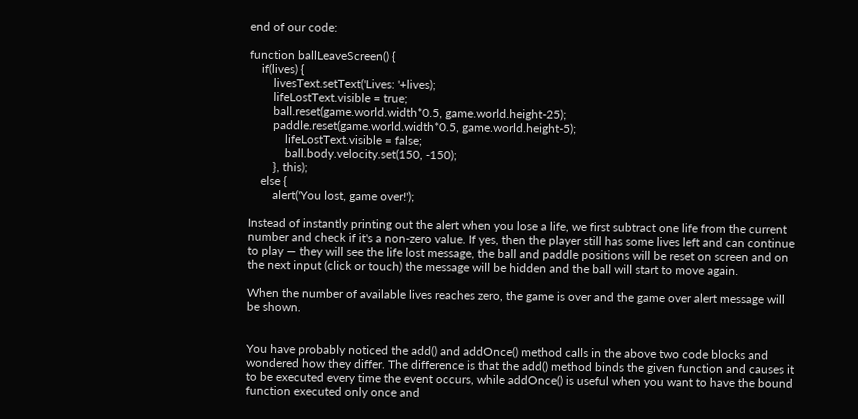end of our code:

function ballLeaveScreen() {
    if(lives) {
        livesText.setText('Lives: '+lives);
        lifeLostText.visible = true;
        ball.reset(game.world.width*0.5, game.world.height-25);
        paddle.reset(game.world.width*0.5, game.world.height-5);
            lifeLostText.visible = false;
            ball.body.velocity.set(150, -150);
        }, this);
    else {
        alert('You lost, game over!');

Instead of instantly printing out the alert when you lose a life, we first subtract one life from the current number and check if it's a non-zero value. If yes, then the player still has some lives left and can continue to play — they will see the life lost message, the ball and paddle positions will be reset on screen and on the next input (click or touch) the message will be hidden and the ball will start to move again.

When the number of available lives reaches zero, the game is over and the game over alert message will be shown.


You have probably noticed the add() and addOnce() method calls in the above two code blocks and wondered how they differ. The difference is that the add() method binds the given function and causes it to be executed every time the event occurs, while addOnce() is useful when you want to have the bound function executed only once and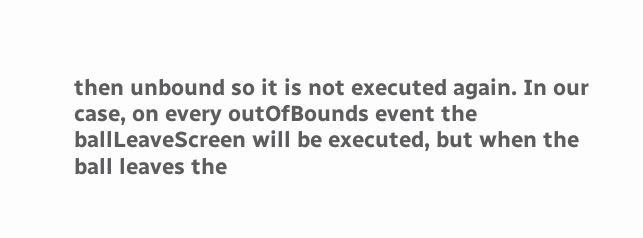then unbound so it is not executed again. In our case, on every outOfBounds event the ballLeaveScreen will be executed, but when the ball leaves the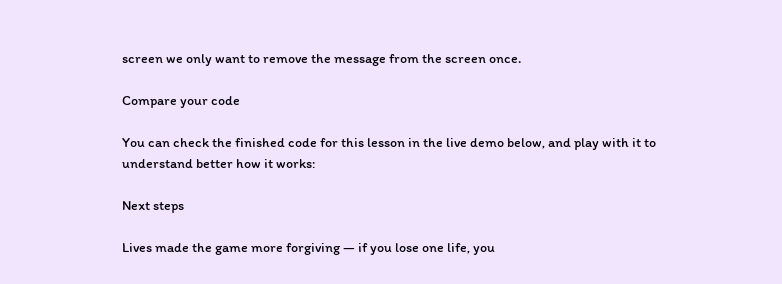screen we only want to remove the message from the screen once.

Compare your code

You can check the finished code for this lesson in the live demo below, and play with it to understand better how it works:

Next steps

Lives made the game more forgiving — if you lose one life, you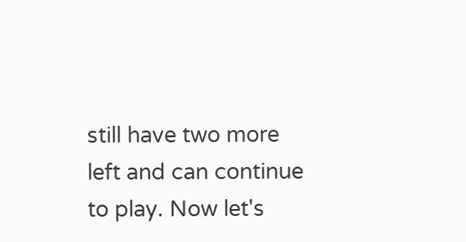still have two more left and can continue to play. Now let's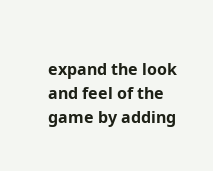expand the look and feel of the game by adding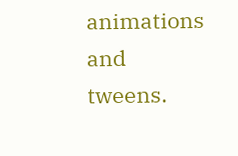animations and tweens.